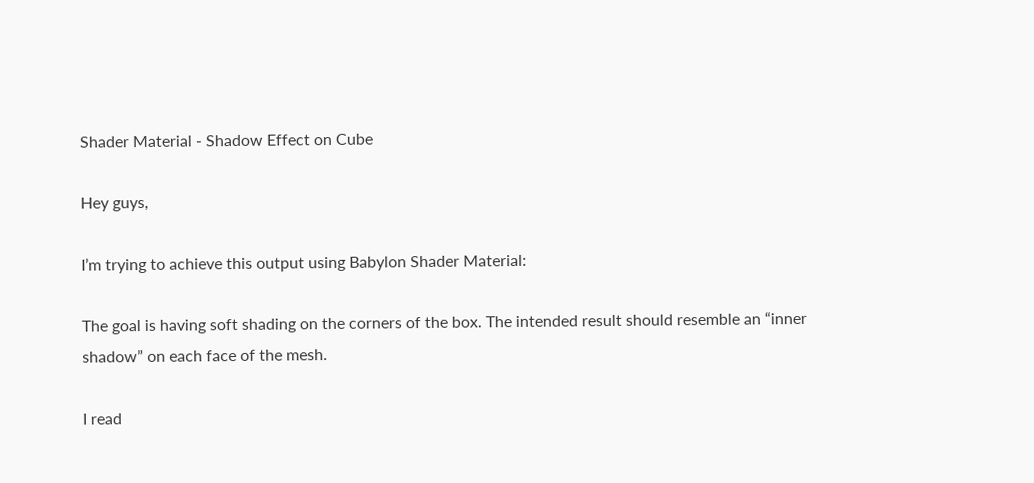Shader Material - Shadow Effect on Cube

Hey guys,

I’m trying to achieve this output using Babylon Shader Material:

The goal is having soft shading on the corners of the box. The intended result should resemble an “inner shadow” on each face of the mesh.

I read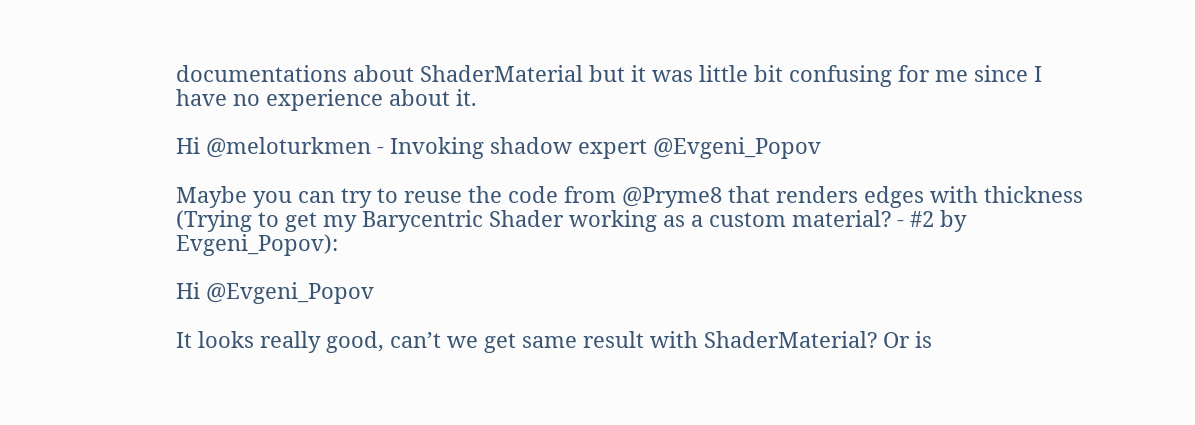documentations about ShaderMaterial but it was little bit confusing for me since I have no experience about it.

Hi @meloturkmen - Invoking shadow expert @Evgeni_Popov

Maybe you can try to reuse the code from @Pryme8 that renders edges with thickness (Trying to get my Barycentric Shader working as a custom material? - #2 by Evgeni_Popov):

Hi @Evgeni_Popov

It looks really good, can’t we get same result with ShaderMaterial? Or is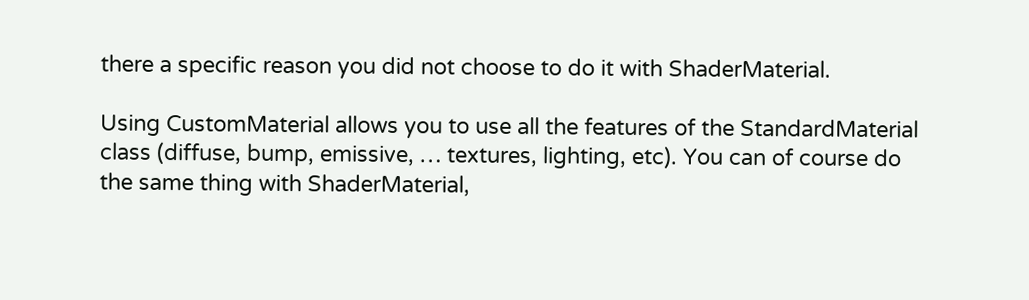there a specific reason you did not choose to do it with ShaderMaterial.

Using CustomMaterial allows you to use all the features of the StandardMaterial class (diffuse, bump, emissive, … textures, lighting, etc). You can of course do the same thing with ShaderMaterial,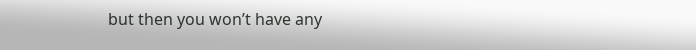but then you won’t have any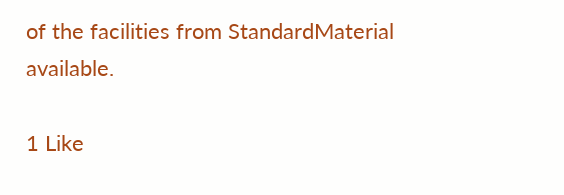of the facilities from StandardMaterial available.

1 Like